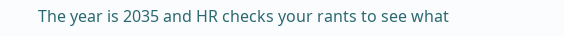The year is 2035 and HR checks your rants to see what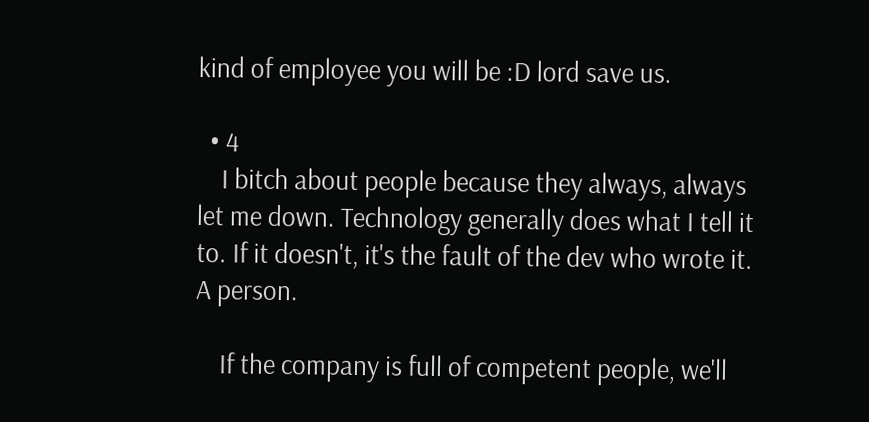kind of employee you will be :D lord save us.

  • 4
    I bitch about people because they always, always let me down. Technology generally does what I tell it to. If it doesn't, it's the fault of the dev who wrote it. A person.

    If the company is full of competent people, we'll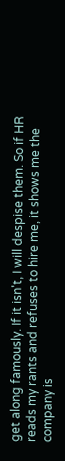get along famously. If it isn't, I will despise them. So if HR reads my rants and refuses to hire me, it shows me the company is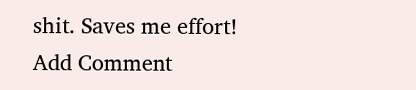shit. Saves me effort!
Add Comment